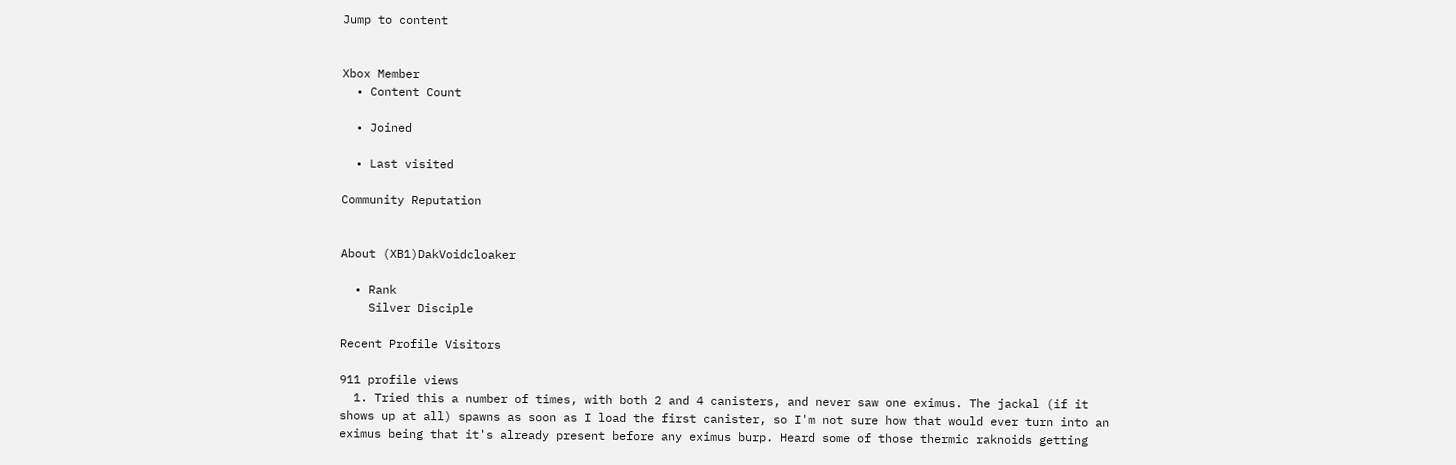Jump to content


Xbox Member
  • Content Count

  • Joined

  • Last visited

Community Reputation


About (XB1)DakVoidcloaker

  • Rank
    Silver Disciple

Recent Profile Visitors

911 profile views
  1. Tried this a number of times, with both 2 and 4 canisters, and never saw one eximus. The jackal (if it shows up at all) spawns as soon as I load the first canister, so I'm not sure how that would ever turn into an eximus being that it's already present before any eximus burp. Heard some of those thermic raknoids getting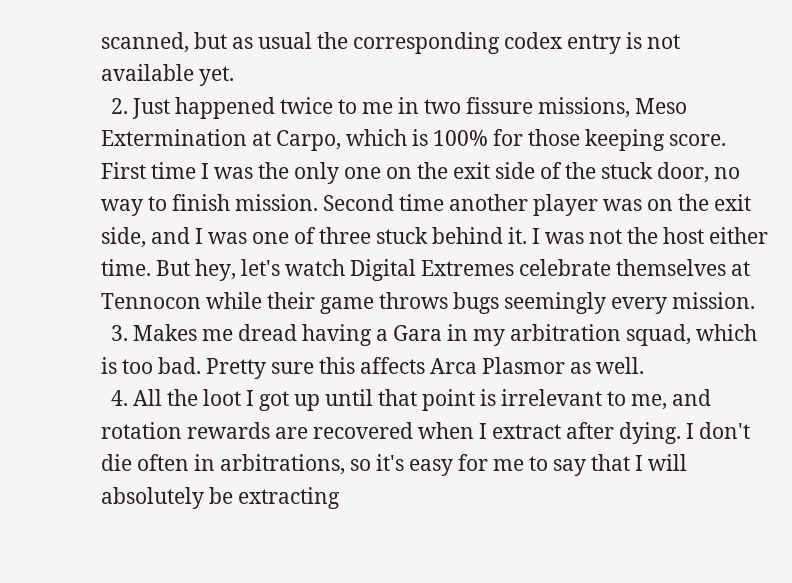scanned, but as usual the corresponding codex entry is not available yet.
  2. Just happened twice to me in two fissure missions, Meso Extermination at Carpo, which is 100% for those keeping score. First time I was the only one on the exit side of the stuck door, no way to finish mission. Second time another player was on the exit side, and I was one of three stuck behind it. I was not the host either time. But hey, let's watch Digital Extremes celebrate themselves at Tennocon while their game throws bugs seemingly every mission.
  3. Makes me dread having a Gara in my arbitration squad, which is too bad. Pretty sure this affects Arca Plasmor as well.
  4. All the loot I got up until that point is irrelevant to me, and rotation rewards are recovered when I extract after dying. I don't die often in arbitrations, so it's easy for me to say that I will absolutely be extracting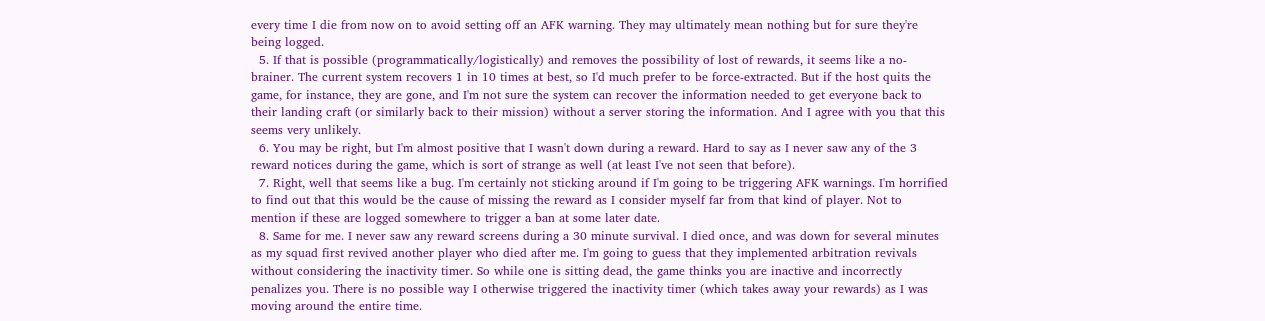every time I die from now on to avoid setting off an AFK warning. They may ultimately mean nothing but for sure they're being logged.
  5. If that is possible (programmatically/logistically) and removes the possibility of lost of rewards, it seems like a no-brainer. The current system recovers 1 in 10 times at best, so I'd much prefer to be force-extracted. But if the host quits the game, for instance, they are gone, and I'm not sure the system can recover the information needed to get everyone back to their landing craft (or similarly back to their mission) without a server storing the information. And I agree with you that this seems very unlikely.
  6. You may be right, but I'm almost positive that I wasn't down during a reward. Hard to say as I never saw any of the 3 reward notices during the game, which is sort of strange as well (at least I've not seen that before).
  7. Right, well that seems like a bug. I'm certainly not sticking around if I'm going to be triggering AFK warnings. I'm horrified to find out that this would be the cause of missing the reward as I consider myself far from that kind of player. Not to mention if these are logged somewhere to trigger a ban at some later date.
  8. Same for me. I never saw any reward screens during a 30 minute survival. I died once, and was down for several minutes as my squad first revived another player who died after me. I'm going to guess that they implemented arbitration revivals without considering the inactivity timer. So while one is sitting dead, the game thinks you are inactive and incorrectly penalizes you. There is no possible way I otherwise triggered the inactivity timer (which takes away your rewards) as I was moving around the entire time.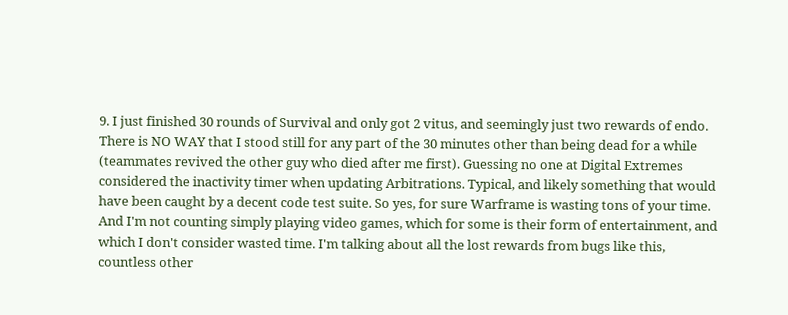9. I just finished 30 rounds of Survival and only got 2 vitus, and seemingly just two rewards of endo. There is NO WAY that I stood still for any part of the 30 minutes other than being dead for a while (teammates revived the other guy who died after me first). Guessing no one at Digital Extremes considered the inactivity timer when updating Arbitrations. Typical, and likely something that would have been caught by a decent code test suite. So yes, for sure Warframe is wasting tons of your time. And I'm not counting simply playing video games, which for some is their form of entertainment, and which I don't consider wasted time. I'm talking about all the lost rewards from bugs like this, countless other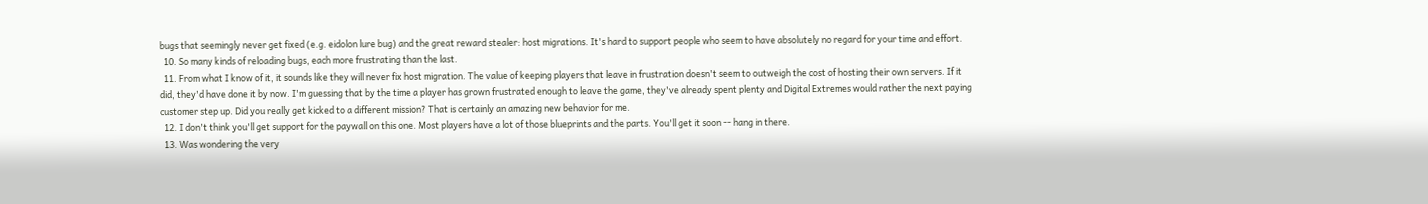bugs that seemingly never get fixed (e.g. eidolon lure bug) and the great reward stealer: host migrations. It's hard to support people who seem to have absolutely no regard for your time and effort.
  10. So many kinds of reloading bugs, each more frustrating than the last.
  11. From what I know of it, it sounds like they will never fix host migration. The value of keeping players that leave in frustration doesn't seem to outweigh the cost of hosting their own servers. If it did, they'd have done it by now. I'm guessing that by the time a player has grown frustrated enough to leave the game, they've already spent plenty and Digital Extremes would rather the next paying customer step up. Did you really get kicked to a different mission? That is certainly an amazing new behavior for me.
  12. I don't think you'll get support for the paywall on this one. Most players have a lot of those blueprints and the parts. You'll get it soon -- hang in there.
  13. Was wondering the very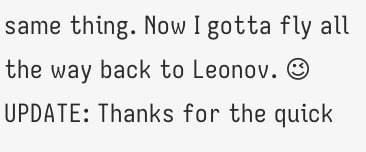same thing. Now I gotta fly all the way back to Leonov. 😉 UPDATE: Thanks for the quick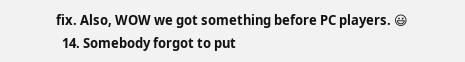fix. Also, WOW we got something before PC players. 😃
  14. Somebody forgot to put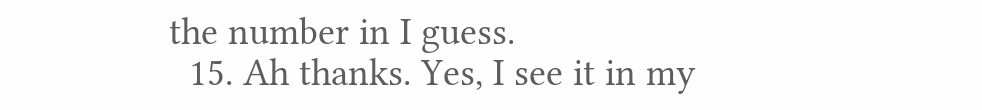the number in I guess.
  15. Ah thanks. Yes, I see it in my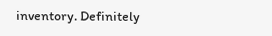inventory. Definitely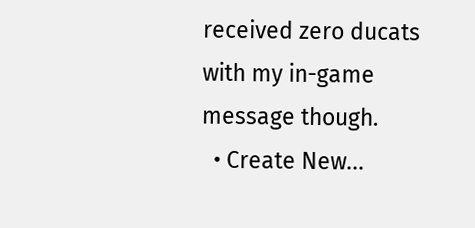received zero ducats with my in-game message though.
  • Create New...